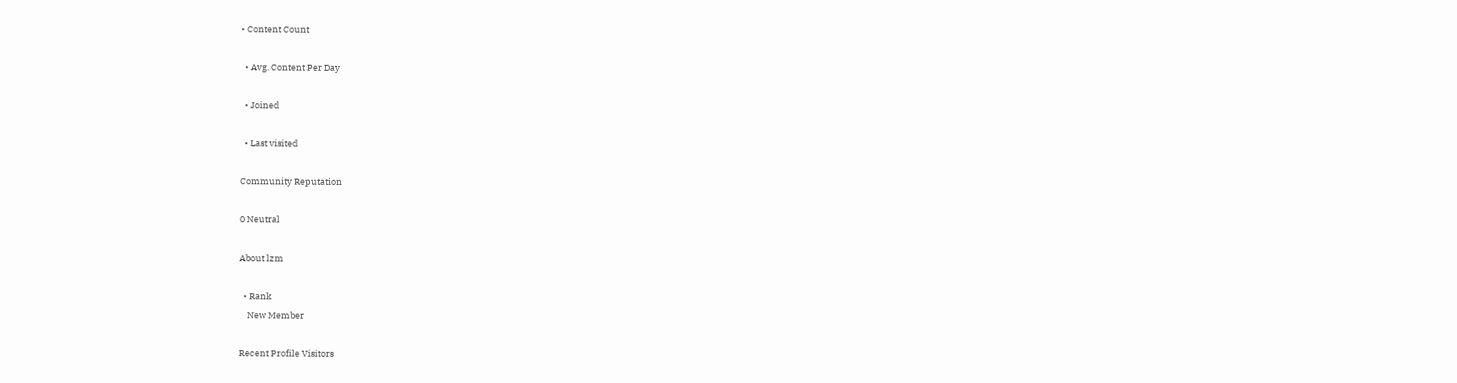• Content Count

  • Avg. Content Per Day

  • Joined

  • Last visited

Community Reputation

0 Neutral

About lzm

  • Rank
    New Member

Recent Profile Visitors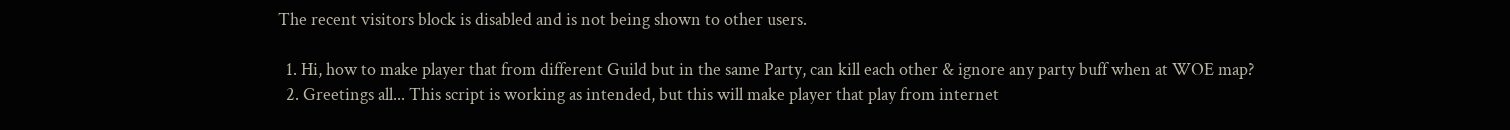The recent visitors block is disabled and is not being shown to other users.

  1. Hi, how to make player that from different Guild but in the same Party, can kill each other & ignore any party buff when at WOE map?
  2. Greetings all... This script is working as intended, but this will make player that play from internet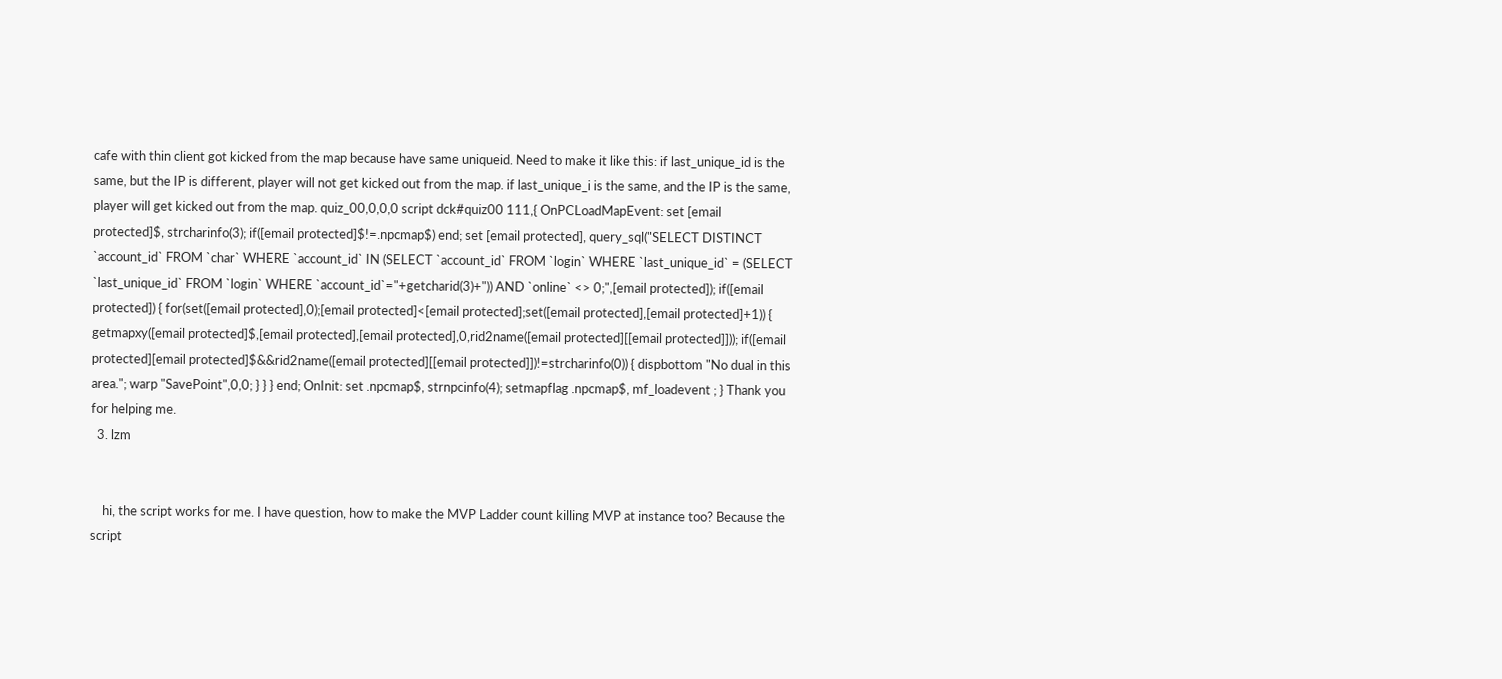cafe with thin client got kicked from the map because have same uniqueid. Need to make it like this: if last_unique_id is the same, but the IP is different, player will not get kicked out from the map. if last_unique_i is the same, and the IP is the same, player will get kicked out from the map. quiz_00,0,0,0 script dck#quiz00 111,{ OnPCLoadMapEvent: set [email protected]$, strcharinfo(3); if([email protected]$!=.npcmap$) end; set [email protected], query_sql("SELECT DISTINCT `account_id` FROM `char` WHERE `account_id` IN (SELECT `account_id` FROM `login` WHERE `last_unique_id` = (SELECT `last_unique_id` FROM `login` WHERE `account_id`="+getcharid(3)+")) AND `online` <> 0;",[email protected]); if([email protected]) { for(set([email protected],0);[email protected]<[email protected];set([email protected],[email protected]+1)) { getmapxy([email protected]$,[email protected],[email protected],0,rid2name([email protected][[email protected]])); if([email protected][email protected]$&&rid2name([email protected][[email protected]])!=strcharinfo(0)) { dispbottom "No dual in this area."; warp "SavePoint",0,0; } } } end; OnInit: set .npcmap$, strnpcinfo(4); setmapflag .npcmap$, mf_loadevent ; } Thank you for helping me.
  3. lzm


    hi, the script works for me. I have question, how to make the MVP Ladder count killing MVP at instance too? Because the script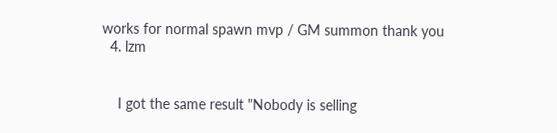works for normal spawn mvp / GM summon thank you
  4. lzm


    I got the same result "Nobody is selling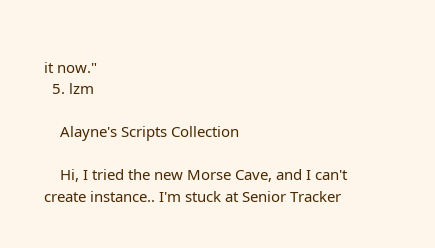it now."
  5. lzm

    Alayne's Scripts Collection

    Hi, I tried the new Morse Cave, and I can't create instance.. I'm stuck at Senior Tracker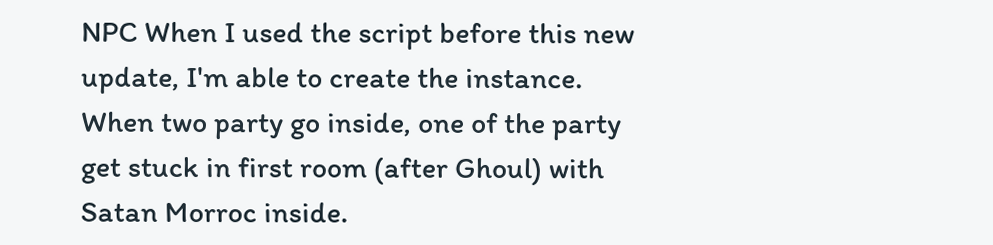NPC When I used the script before this new update, I'm able to create the instance. When two party go inside, one of the party get stuck in first room (after Ghoul) with Satan Morroc inside.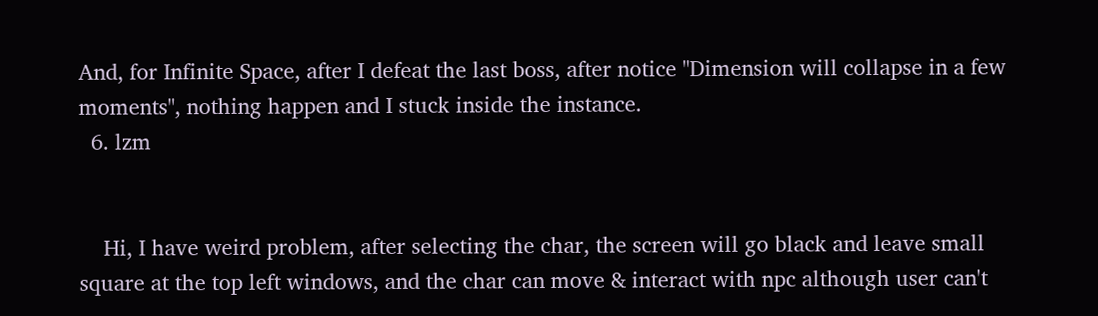And, for Infinite Space, after I defeat the last boss, after notice "Dimension will collapse in a few moments", nothing happen and I stuck inside the instance.
  6. lzm


    Hi, I have weird problem, after selecting the char, the screen will go black and leave small square at the top left windows, and the char can move & interact with npc although user can't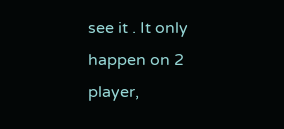see it . It only happen on 2 player,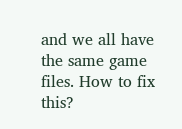and we all have the same game files. How to fix this?